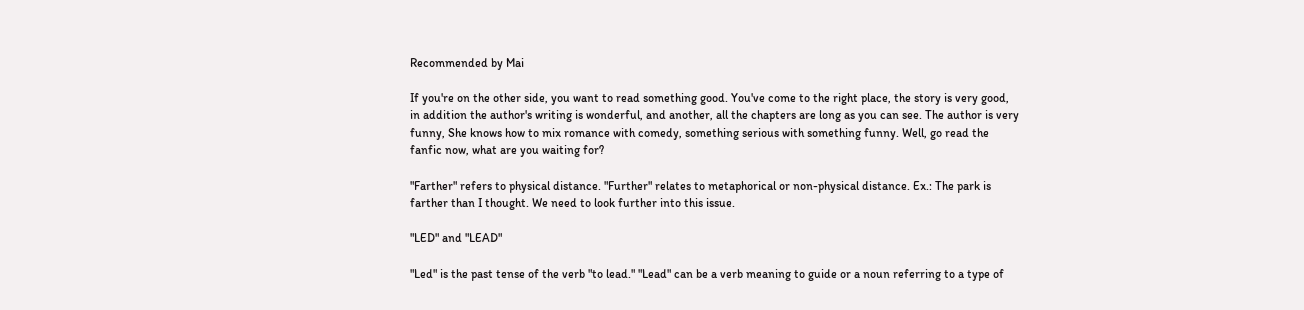Recommended by Mai

If you're on the other side, you want to read something good. You've come to the right place, the story is very good, in addition the author's writing is wonderful, and another, all the chapters are long as you can see. The author is very funny, She knows how to mix romance with comedy, something serious with something funny. Well, go read the fanfic now, what are you waiting for?

"Farther" refers to physical distance. "Further" relates to metaphorical or non-physical distance. Ex.: The park is farther than I thought. We need to look further into this issue.

"LED" and "LEAD"

"Led" is the past tense of the verb "to lead." "Lead" can be a verb meaning to guide or a noun referring to a type of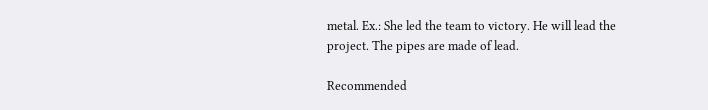metal. Ex.: She led the team to victory. He will lead the project. The pipes are made of lead.

Recommended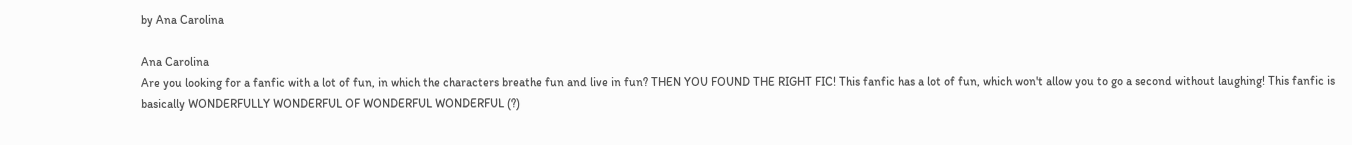by Ana Carolina

Ana Carolina
Are you looking for a fanfic with a lot of fun, in which the characters breathe fun and live in fun? THEN YOU FOUND THE RIGHT FIC! This fanfic has a lot of fun, which won't allow you to go a second without laughing! This fanfic is basically WONDERFULLY WONDERFUL OF WONDERFUL WONDERFUL (?)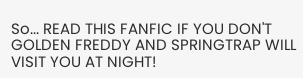So... READ THIS FANFIC IF YOU DON'T GOLDEN FREDDY AND SPRINGTRAP WILL VISIT YOU AT NIGHT!